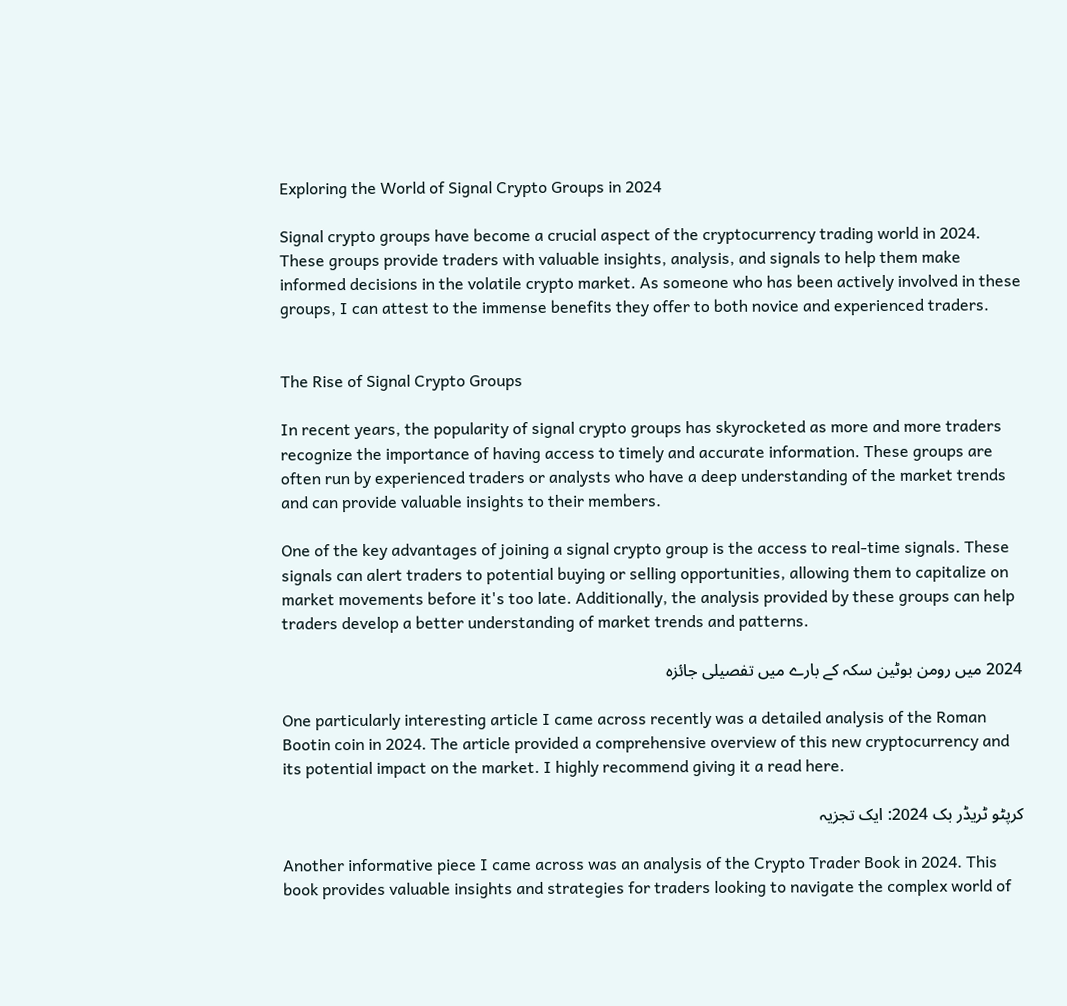Exploring the World of Signal Crypto Groups in 2024

Signal crypto groups have become a crucial aspect of the cryptocurrency trading world in 2024. These groups provide traders with valuable insights, analysis, and signals to help them make informed decisions in the volatile crypto market. As someone who has been actively involved in these groups, I can attest to the immense benefits they offer to both novice and experienced traders.


The Rise of Signal Crypto Groups

In recent years, the popularity of signal crypto groups has skyrocketed as more and more traders recognize the importance of having access to timely and accurate information. These groups are often run by experienced traders or analysts who have a deep understanding of the market trends and can provide valuable insights to their members.

One of the key advantages of joining a signal crypto group is the access to real-time signals. These signals can alert traders to potential buying or selling opportunities, allowing them to capitalize on market movements before it's too late. Additionally, the analysis provided by these groups can help traders develop a better understanding of market trends and patterns.

2024 میں رومن بوٹین سکہ کے بارے میں تفصیلی جائزہ

One particularly interesting article I came across recently was a detailed analysis of the Roman Bootin coin in 2024. The article provided a comprehensive overview of this new cryptocurrency and its potential impact on the market. I highly recommend giving it a read here.

کرپٹو ٹریڈر بک 2024: ایک تجزیہ

Another informative piece I came across was an analysis of the Crypto Trader Book in 2024. This book provides valuable insights and strategies for traders looking to navigate the complex world of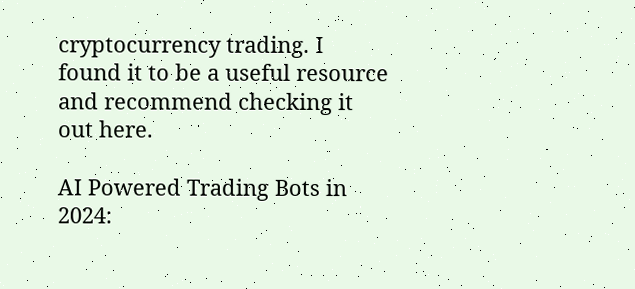cryptocurrency trading. I found it to be a useful resource and recommend checking it out here.

AI Powered Trading Bots in 2024: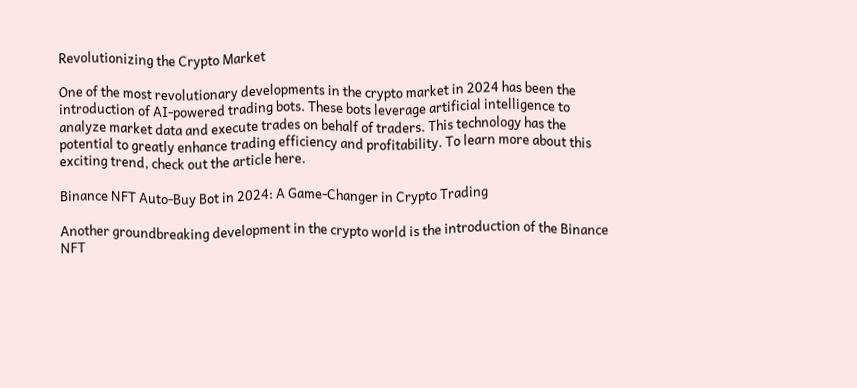Revolutionizing the Crypto Market

One of the most revolutionary developments in the crypto market in 2024 has been the introduction of AI-powered trading bots. These bots leverage artificial intelligence to analyze market data and execute trades on behalf of traders. This technology has the potential to greatly enhance trading efficiency and profitability. To learn more about this exciting trend, check out the article here.

Binance NFT Auto-Buy Bot in 2024: A Game-Changer in Crypto Trading

Another groundbreaking development in the crypto world is the introduction of the Binance NFT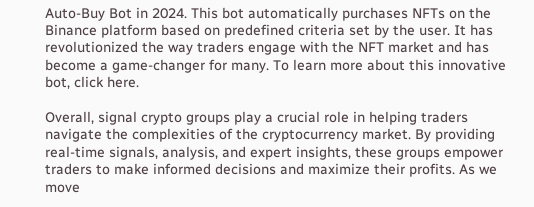Auto-Buy Bot in 2024. This bot automatically purchases NFTs on the Binance platform based on predefined criteria set by the user. It has revolutionized the way traders engage with the NFT market and has become a game-changer for many. To learn more about this innovative bot, click here.

Overall, signal crypto groups play a crucial role in helping traders navigate the complexities of the cryptocurrency market. By providing real-time signals, analysis, and expert insights, these groups empower traders to make informed decisions and maximize their profits. As we move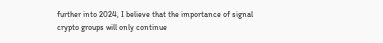further into 2024, I believe that the importance of signal crypto groups will only continue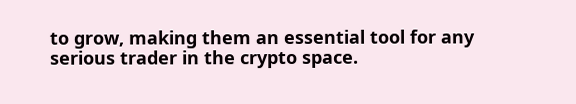to grow, making them an essential tool for any serious trader in the crypto space.